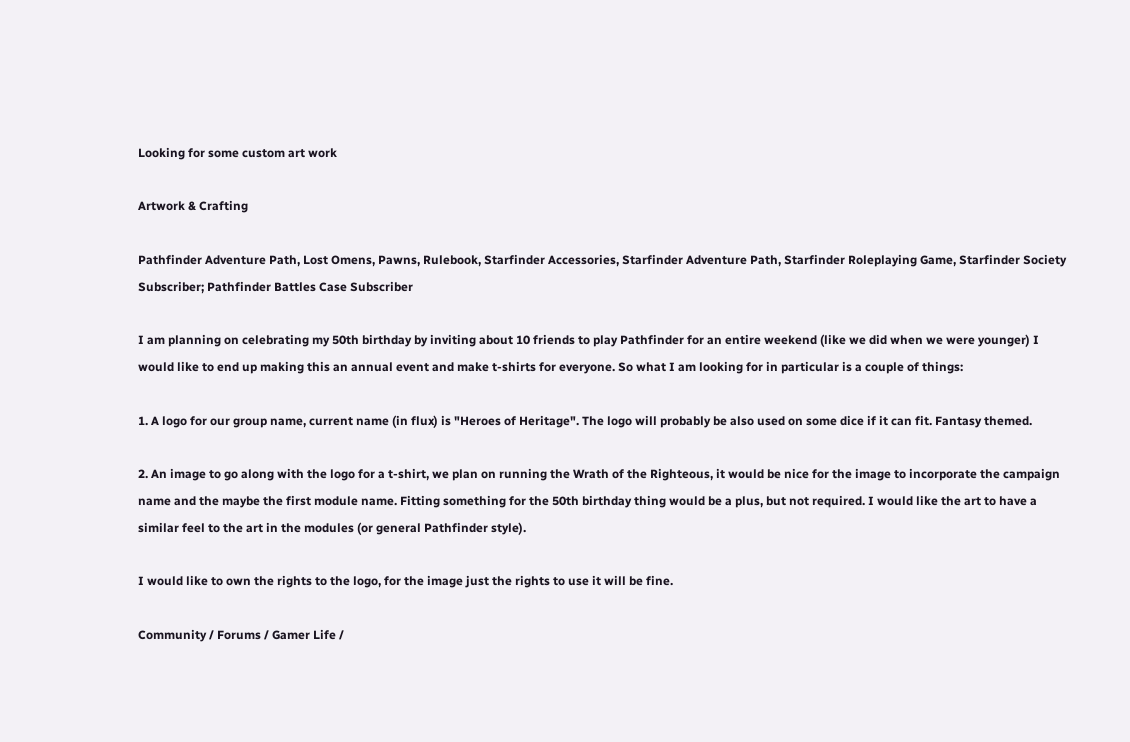Looking for some custom art work

Artwork & Crafting

Pathfinder Adventure Path, Lost Omens, Pawns, Rulebook, Starfinder Accessories, Starfinder Adventure Path, Starfinder Roleplaying Game, Starfinder Society Subscriber; Pathfinder Battles Case Subscriber

I am planning on celebrating my 50th birthday by inviting about 10 friends to play Pathfinder for an entire weekend (like we did when we were younger) I would like to end up making this an annual event and make t-shirts for everyone. So what I am looking for in particular is a couple of things:

1. A logo for our group name, current name (in flux) is "Heroes of Heritage". The logo will probably be also used on some dice if it can fit. Fantasy themed.

2. An image to go along with the logo for a t-shirt, we plan on running the Wrath of the Righteous, it would be nice for the image to incorporate the campaign name and the maybe the first module name. Fitting something for the 50th birthday thing would be a plus, but not required. I would like the art to have a similar feel to the art in the modules (or general Pathfinder style).

I would like to own the rights to the logo, for the image just the rights to use it will be fine.

Community / Forums / Gamer Life /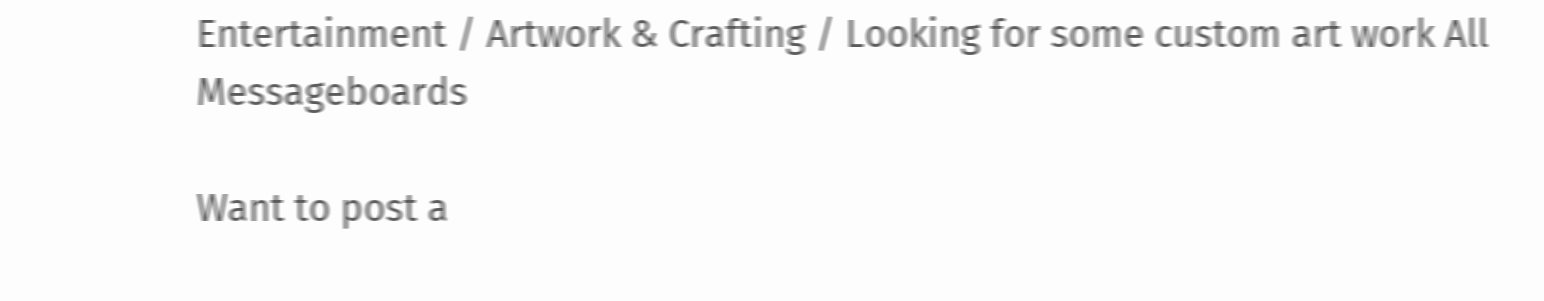Entertainment / Artwork & Crafting / Looking for some custom art work All Messageboards

Want to post a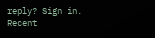reply? Sign in.
Recent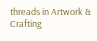threads in Artwork & Crafting